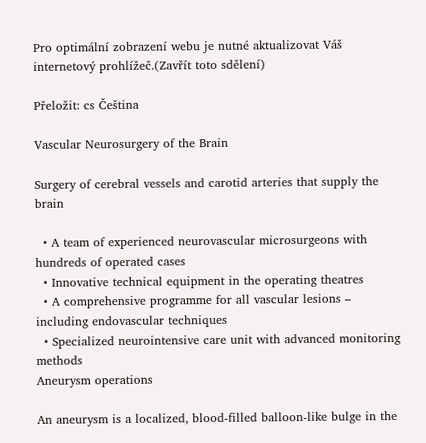Pro optimální zobrazení webu je nutné aktualizovat Váš internetový prohlížeč.(Zavřít toto sdělení)

Přeložit: cs Čeština

Vascular Neurosurgery of the Brain

Surgery of cerebral vessels and carotid arteries that supply the brain

  • A team of experienced neurovascular microsurgeons with hundreds of operated cases
  • Innovative technical equipment in the operating theatres
  • A comprehensive programme for all vascular lesions – including endovascular techniques
  • Specialized neurointensive care unit with advanced monitoring methods
Aneurysm operations

An aneurysm is a localized, blood-filled balloon-like bulge in the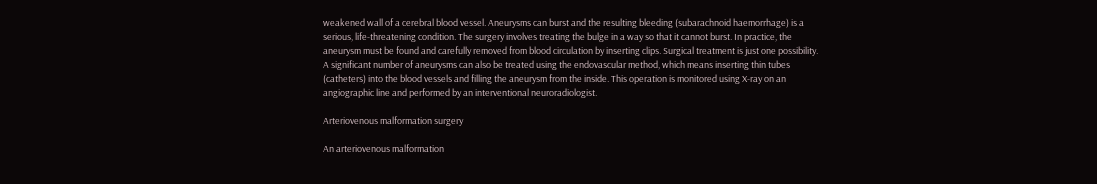weakened wall of a cerebral blood vessel. Aneurysms can burst and the resulting bleeding (subarachnoid haemorrhage) is a serious, life-threatening condition. The surgery involves treating the bulge in a way so that it cannot burst. In practice, the aneurysm must be found and carefully removed from blood circulation by inserting clips. Surgical treatment is just one possibility. A significant number of aneurysms can also be treated using the endovascular method, which means inserting thin tubes (catheters) into the blood vessels and filling the aneurysm from the inside. This operation is monitored using X-ray on an angiographic line and performed by an interventional neuroradiologist.

Arteriovenous malformation surgery

An arteriovenous malformation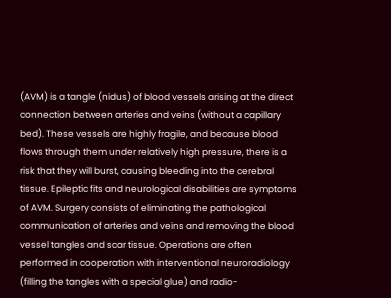(AVM) is a tangle (nidus) of blood vessels arising at the direct connection between arteries and veins (without a capillary bed). These vessels are highly fragile, and because blood flows through them under relatively high pressure, there is a risk that they will burst, causing bleeding into the cerebral tissue. Epileptic fits and neurological disabilities are symptoms of AVM. Surgery consists of eliminating the pathological communication of arteries and veins and removing the blood vessel tangles and scar tissue. Operations are often performed in cooperation with interventional neuroradiology (filling the tangles with a special glue) and radio-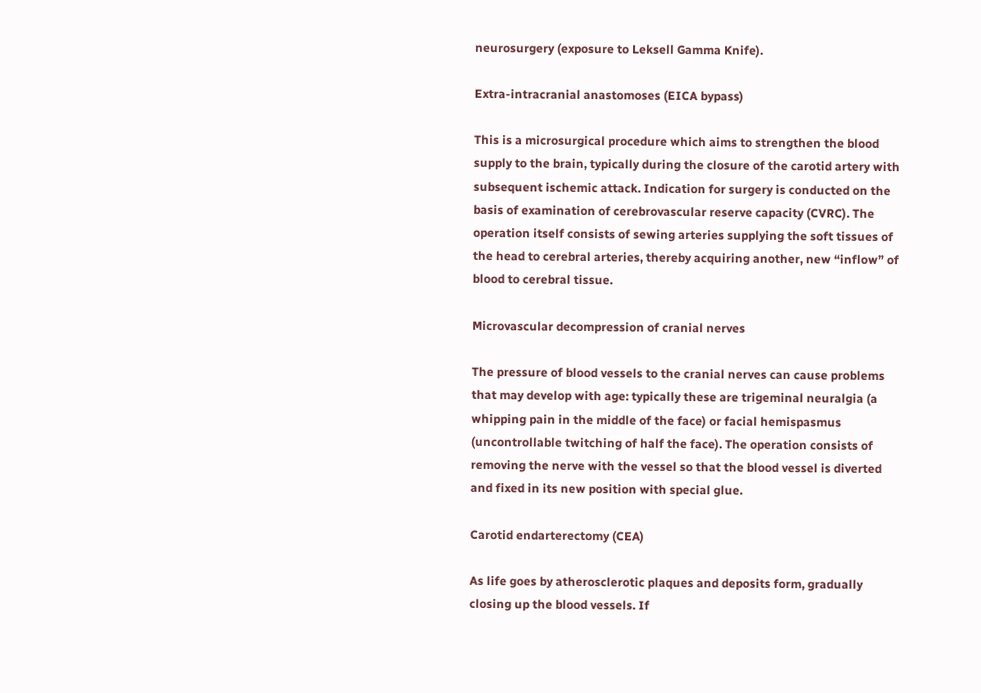neurosurgery (exposure to Leksell Gamma Knife).

Extra-intracranial anastomoses (EICA bypass)

This is a microsurgical procedure which aims to strengthen the blood supply to the brain, typically during the closure of the carotid artery with subsequent ischemic attack. Indication for surgery is conducted on the basis of examination of cerebrovascular reserve capacity (CVRC). The operation itself consists of sewing arteries supplying the soft tissues of the head to cerebral arteries, thereby acquiring another, new “inflow” of blood to cerebral tissue.

Microvascular decompression of cranial nerves

The pressure of blood vessels to the cranial nerves can cause problems that may develop with age: typically these are trigeminal neuralgia (a whipping pain in the middle of the face) or facial hemispasmus (uncontrollable twitching of half the face). The operation consists of removing the nerve with the vessel so that the blood vessel is diverted and fixed in its new position with special glue.

Carotid endarterectomy (CEA)

As life goes by atherosclerotic plaques and deposits form, gradually closing up the blood vessels. If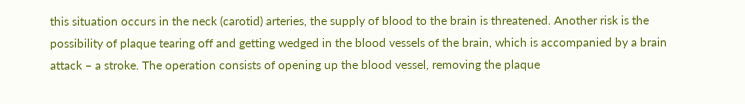this situation occurs in the neck (carotid) arteries, the supply of blood to the brain is threatened. Another risk is the possibility of plaque tearing off and getting wedged in the blood vessels of the brain, which is accompanied by a brain attack – a stroke. The operation consists of opening up the blood vessel, removing the plaque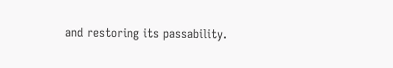and restoring its passability.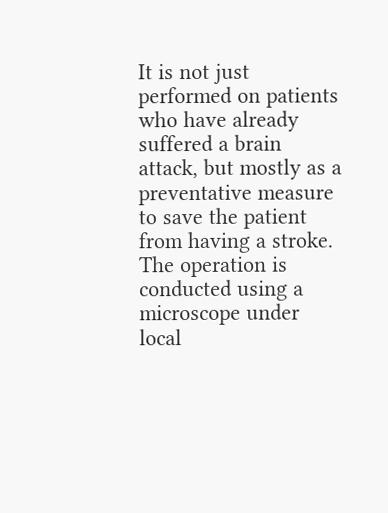It is not just performed on patients who have already suffered a brain attack, but mostly as a preventative measure to save the patient from having a stroke. The operation is conducted using a microscope under local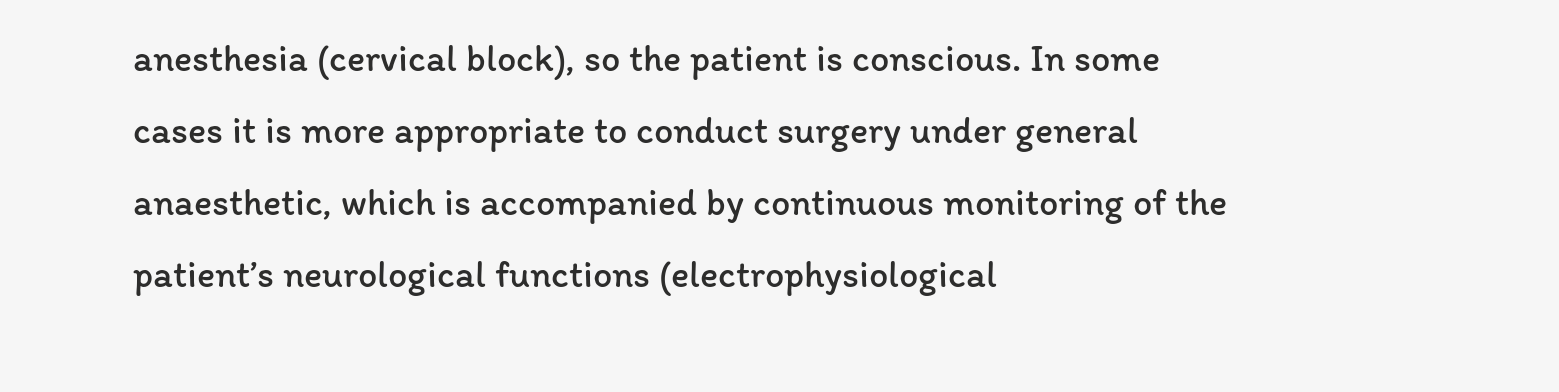anesthesia (cervical block), so the patient is conscious. In some cases it is more appropriate to conduct surgery under general anaesthetic, which is accompanied by continuous monitoring of the patient’s neurological functions (electrophysiological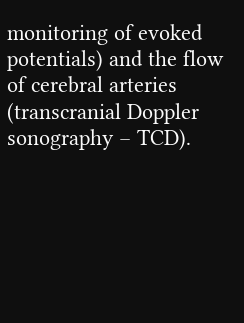monitoring of evoked potentials) and the flow of cerebral arteries (transcranial Doppler sonography – TCD).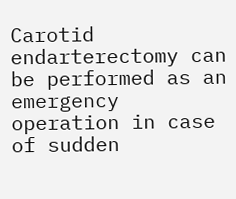Carotid endarterectomy can be performed as an emergency operation in case of sudden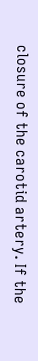closure of the carotid artery. If the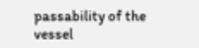passability of the vessel